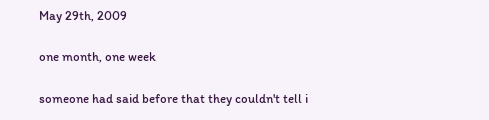May 29th, 2009

one month, one week

someone had said before that they couldn't tell i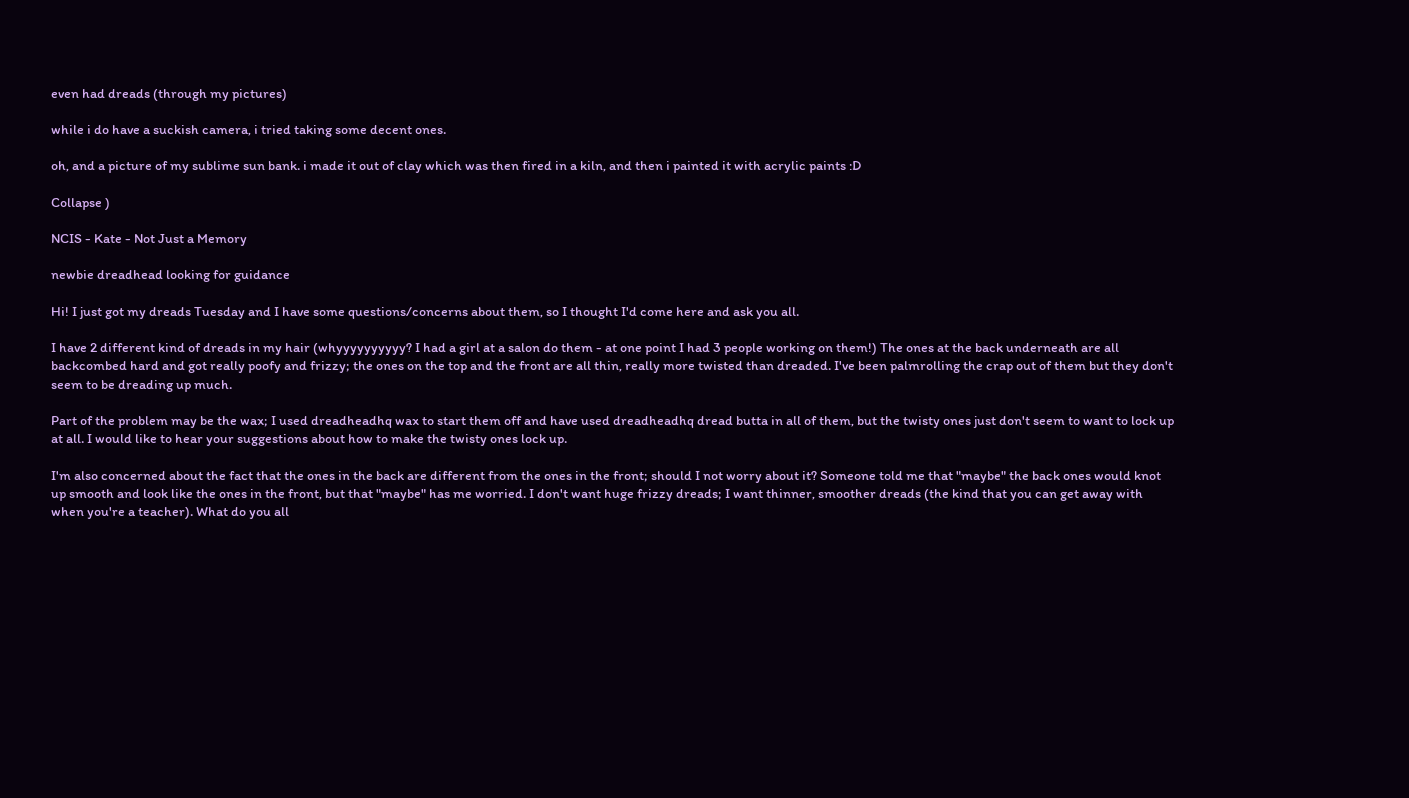even had dreads (through my pictures)

while i do have a suckish camera, i tried taking some decent ones.

oh, and a picture of my sublime sun bank. i made it out of clay which was then fired in a kiln, and then i painted it with acrylic paints :D

Collapse )

NCIS - Kate - Not Just a Memory

newbie dreadhead looking for guidance

Hi! I just got my dreads Tuesday and I have some questions/concerns about them, so I thought I'd come here and ask you all.

I have 2 different kind of dreads in my hair (whyyyyyyyyyy? I had a girl at a salon do them - at one point I had 3 people working on them!) The ones at the back underneath are all backcombed hard and got really poofy and frizzy; the ones on the top and the front are all thin, really more twisted than dreaded. I've been palmrolling the crap out of them but they don't seem to be dreading up much.

Part of the problem may be the wax; I used dreadheadhq wax to start them off and have used dreadheadhq dread butta in all of them, but the twisty ones just don't seem to want to lock up at all. I would like to hear your suggestions about how to make the twisty ones lock up.

I'm also concerned about the fact that the ones in the back are different from the ones in the front; should I not worry about it? Someone told me that "maybe" the back ones would knot up smooth and look like the ones in the front, but that "maybe" has me worried. I don't want huge frizzy dreads; I want thinner, smoother dreads (the kind that you can get away with when you're a teacher). What do you all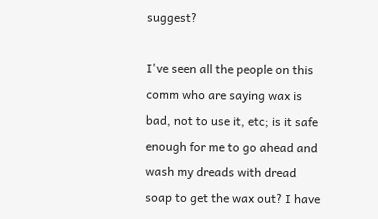suggest?

I've seen all the people on this comm who are saying wax is bad, not to use it, etc; is it safe enough for me to go ahead and wash my dreads with dread soap to get the wax out? I have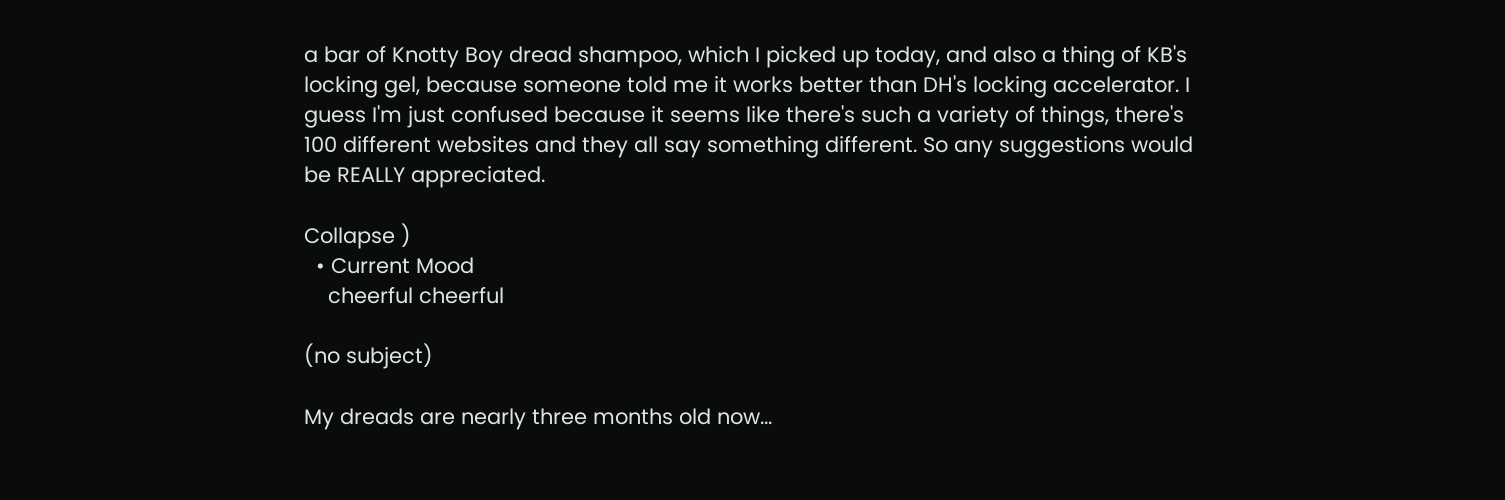a bar of Knotty Boy dread shampoo, which I picked up today, and also a thing of KB's locking gel, because someone told me it works better than DH's locking accelerator. I guess I'm just confused because it seems like there's such a variety of things, there's 100 different websites and they all say something different. So any suggestions would be REALLY appreciated.

Collapse )
  • Current Mood
    cheerful cheerful

(no subject)

My dreads are nearly three months old now...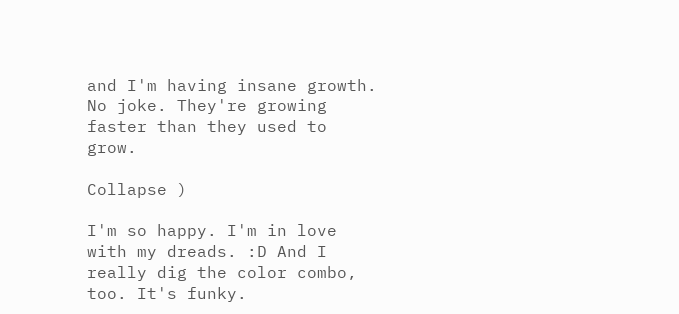and I'm having insane growth. No joke. They're growing faster than they used to grow.

Collapse )

I'm so happy. I'm in love with my dreads. :D And I really dig the color combo, too. It's funky.